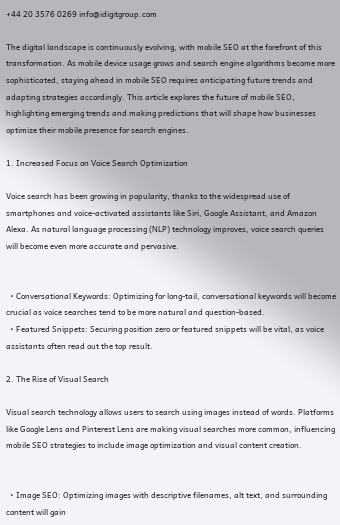+44 20 3576 0269 info@idigitgroup.com

The digital landscape is continuously evolving, with mobile SEO at the forefront of this transformation. As mobile device usage grows and search engine algorithms become more sophisticated, staying ahead in mobile SEO requires anticipating future trends and adapting strategies accordingly. This article explores the future of mobile SEO, highlighting emerging trends and making predictions that will shape how businesses optimize their mobile presence for search engines.

1. Increased Focus on Voice Search Optimization

Voice search has been growing in popularity, thanks to the widespread use of smartphones and voice-activated assistants like Siri, Google Assistant, and Amazon Alexa. As natural language processing (NLP) technology improves, voice search queries will become even more accurate and pervasive.


  • Conversational Keywords: Optimizing for long-tail, conversational keywords will become crucial as voice searches tend to be more natural and question-based.
  • Featured Snippets: Securing position zero or featured snippets will be vital, as voice assistants often read out the top result.

2. The Rise of Visual Search

Visual search technology allows users to search using images instead of words. Platforms like Google Lens and Pinterest Lens are making visual searches more common, influencing mobile SEO strategies to include image optimization and visual content creation.


  • Image SEO: Optimizing images with descriptive filenames, alt text, and surrounding content will gain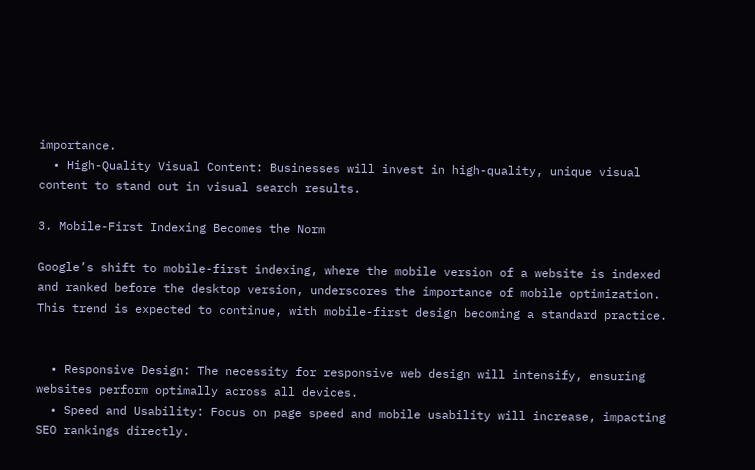importance.
  • High-Quality Visual Content: Businesses will invest in high-quality, unique visual content to stand out in visual search results.

3. Mobile-First Indexing Becomes the Norm

Google’s shift to mobile-first indexing, where the mobile version of a website is indexed and ranked before the desktop version, underscores the importance of mobile optimization. This trend is expected to continue, with mobile-first design becoming a standard practice.


  • Responsive Design: The necessity for responsive web design will intensify, ensuring websites perform optimally across all devices.
  • Speed and Usability: Focus on page speed and mobile usability will increase, impacting SEO rankings directly.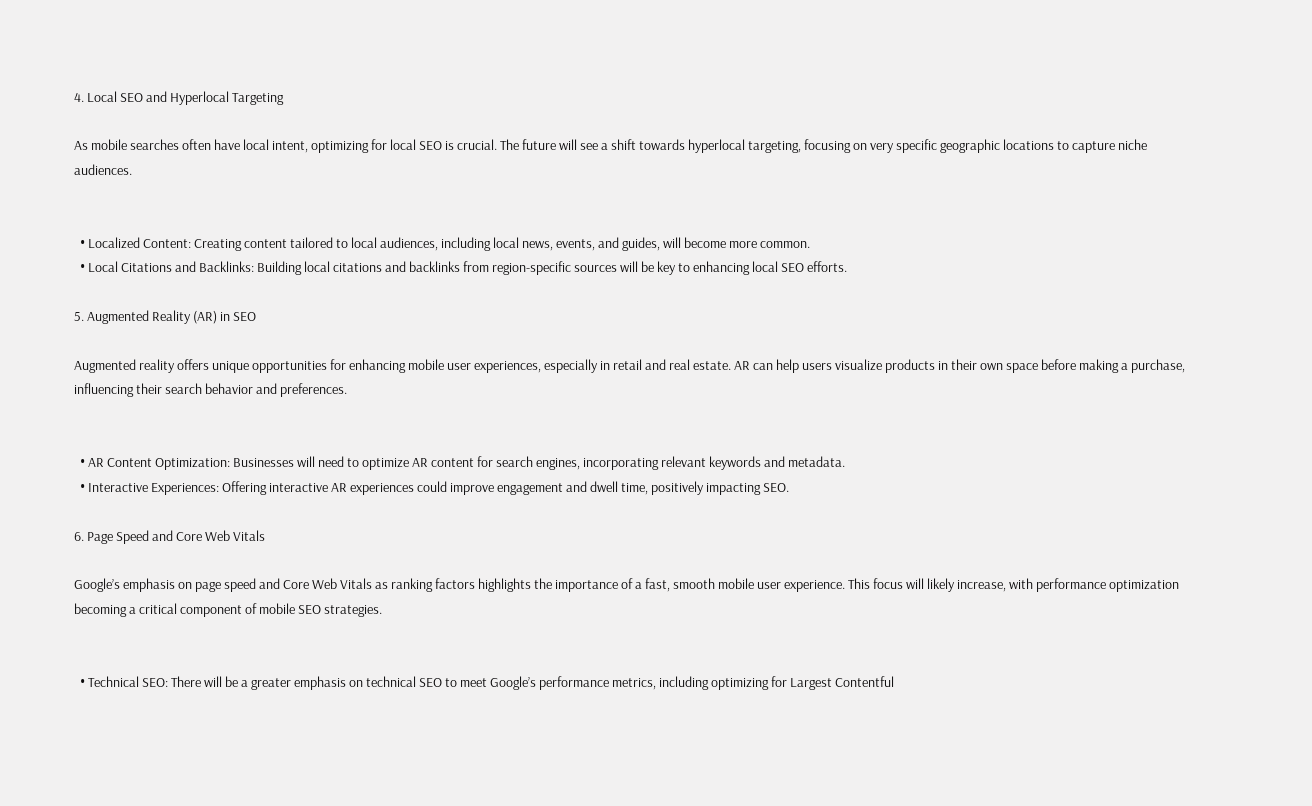4. Local SEO and Hyperlocal Targeting

As mobile searches often have local intent, optimizing for local SEO is crucial. The future will see a shift towards hyperlocal targeting, focusing on very specific geographic locations to capture niche audiences.


  • Localized Content: Creating content tailored to local audiences, including local news, events, and guides, will become more common.
  • Local Citations and Backlinks: Building local citations and backlinks from region-specific sources will be key to enhancing local SEO efforts.

5. Augmented Reality (AR) in SEO

Augmented reality offers unique opportunities for enhancing mobile user experiences, especially in retail and real estate. AR can help users visualize products in their own space before making a purchase, influencing their search behavior and preferences.


  • AR Content Optimization: Businesses will need to optimize AR content for search engines, incorporating relevant keywords and metadata.
  • Interactive Experiences: Offering interactive AR experiences could improve engagement and dwell time, positively impacting SEO.

6. Page Speed and Core Web Vitals

Google’s emphasis on page speed and Core Web Vitals as ranking factors highlights the importance of a fast, smooth mobile user experience. This focus will likely increase, with performance optimization becoming a critical component of mobile SEO strategies.


  • Technical SEO: There will be a greater emphasis on technical SEO to meet Google’s performance metrics, including optimizing for Largest Contentful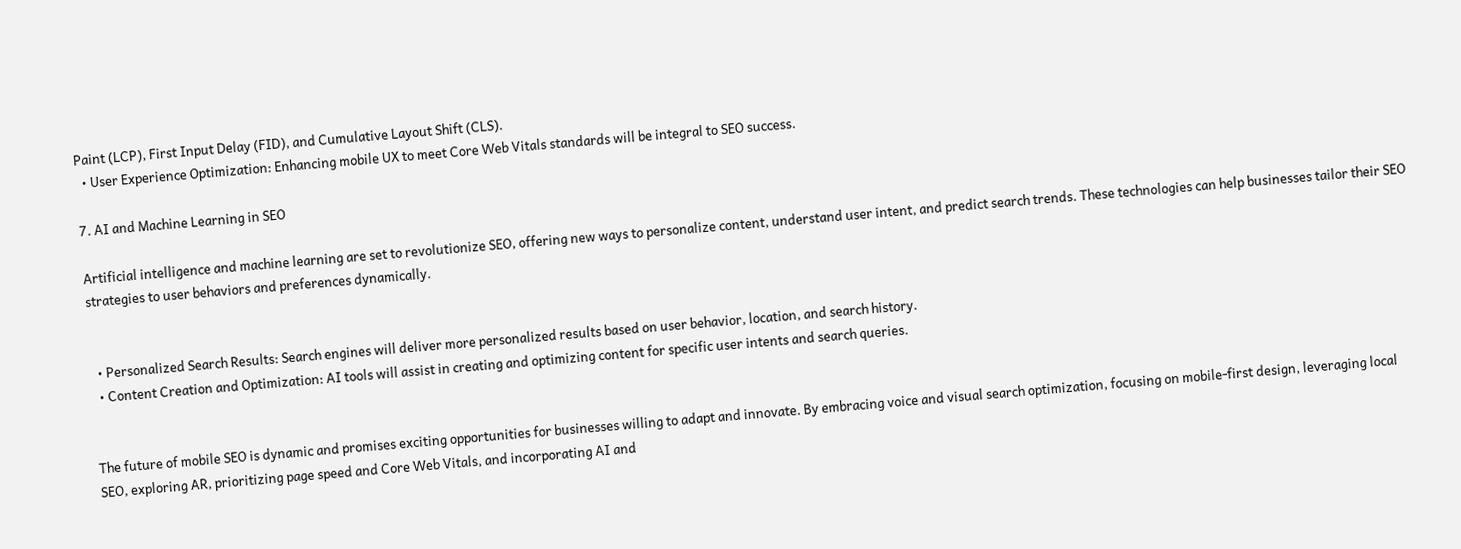Paint (LCP), First Input Delay (FID), and Cumulative Layout Shift (CLS).
  • User Experience Optimization: Enhancing mobile UX to meet Core Web Vitals standards will be integral to SEO success.

7. AI and Machine Learning in SEO

Artificial intelligence and machine learning are set to revolutionize SEO, offering new ways to personalize content, understand user intent, and predict search trends. These technologies can help businesses tailor their SEO strategies to user behaviors and preferences dynamically.


  • Personalized Search Results: Search engines will deliver more personalized results based on user behavior, location, and search history.
  • Content Creation and Optimization: AI tools will assist in creating and optimizing content for specific user intents and search queries.


The future of mobile SEO is dynamic and promises exciting opportunities for businesses willing to adapt and innovate. By embracing voice and visual search optimization, focusing on mobile-first design, leveraging local SEO, exploring AR, prioritizing page speed and Core Web Vitals, and incorporating AI and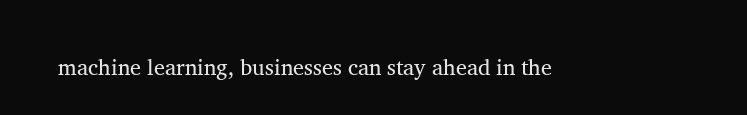machine learning, businesses can stay ahead in the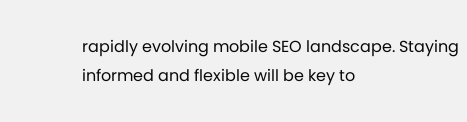rapidly evolving mobile SEO landscape. Staying informed and flexible will be key to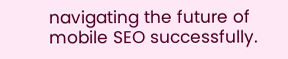navigating the future of mobile SEO successfully.